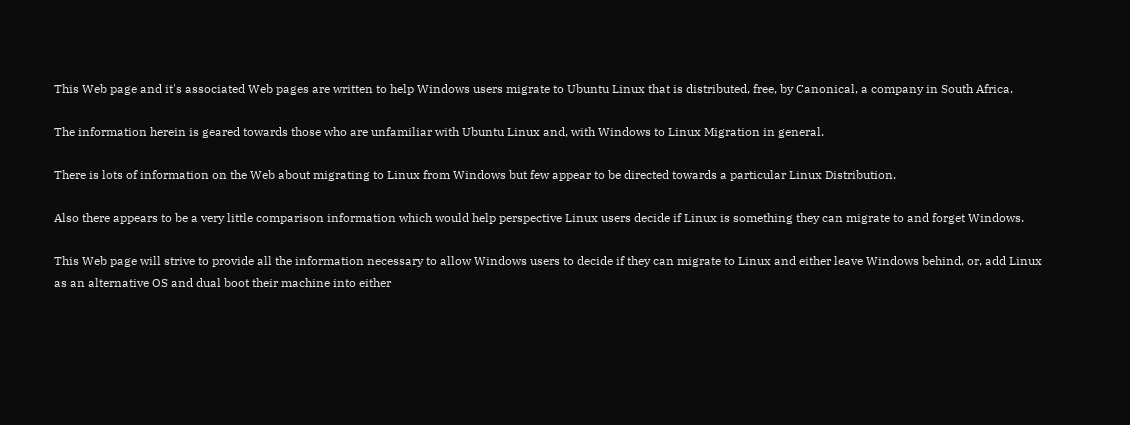This Web page and it's associated Web pages are written to help Windows users migrate to Ubuntu Linux that is distributed, free, by Canonical, a company in South Africa.

The information herein is geared towards those who are unfamiliar with Ubuntu Linux and, with Windows to Linux Migration in general.

There is lots of information on the Web about migrating to Linux from Windows but few appear to be directed towards a particular Linux Distribution.

Also there appears to be a very little comparison information which would help perspective Linux users decide if Linux is something they can migrate to and forget Windows.

This Web page will strive to provide all the information necessary to allow Windows users to decide if they can migrate to Linux and either leave Windows behind, or, add Linux as an alternative OS and dual boot their machine into either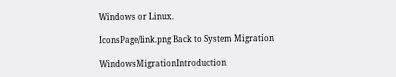Windows or Linux.

IconsPage/link.png Back to System Migration

WindowsMigrationIntroduction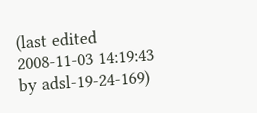(last edited 2008-11-03 14:19:43 by adsl-19-24-169)